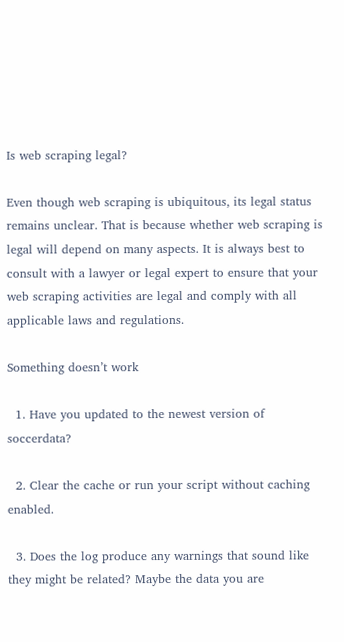Is web scraping legal?

Even though web scraping is ubiquitous, its legal status remains unclear. That is because whether web scraping is legal will depend on many aspects. It is always best to consult with a lawyer or legal expert to ensure that your web scraping activities are legal and comply with all applicable laws and regulations.

Something doesn’t work

  1. Have you updated to the newest version of soccerdata?

  2. Clear the cache or run your script without caching enabled.

  3. Does the log produce any warnings that sound like they might be related? Maybe the data you are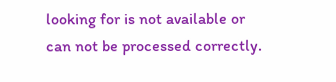looking for is not available or can not be processed correctly.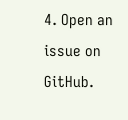4. Open an issue on GitHub.